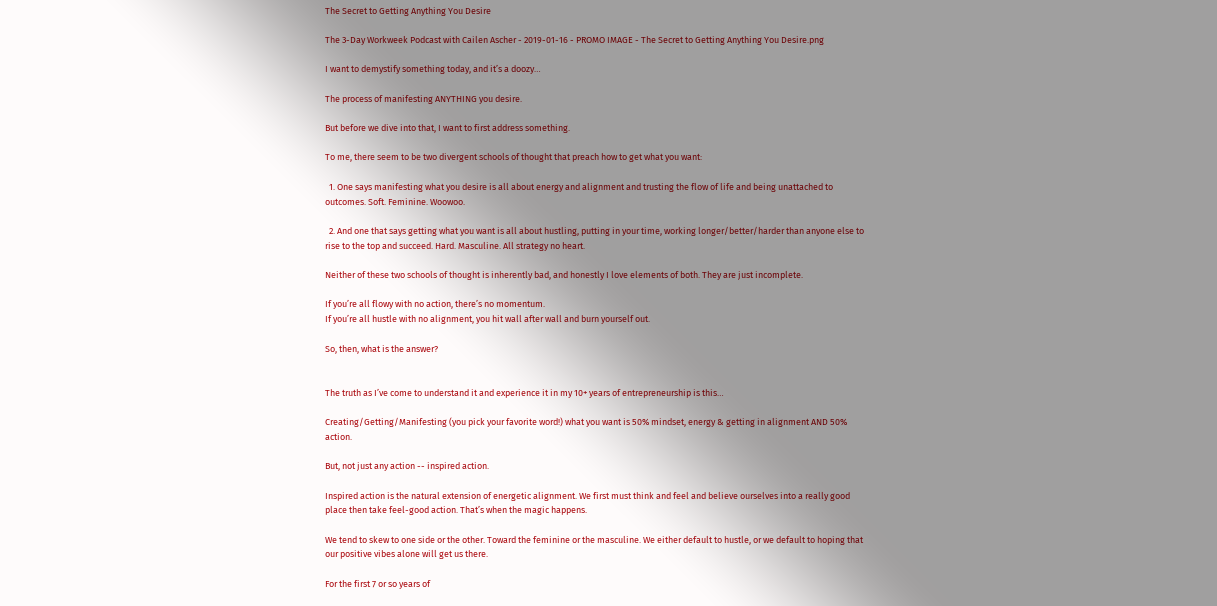The Secret to Getting Anything You Desire

The 3-Day Workweek Podcast with Cailen Ascher - 2019-01-16 - PROMO IMAGE - The Secret to Getting Anything You Desire.png

I want to demystify something today, and it’s a doozy…

The process of manifesting ANYTHING you desire.

But before we dive into that, I want to first address something.

To me, there seem to be two divergent schools of thought that preach how to get what you want:

  1. One says manifesting what you desire is all about energy and alignment and trusting the flow of life and being unattached to outcomes. Soft. Feminine. Woowoo.

  2. And one that says getting what you want is all about hustling, putting in your time, working longer/better/harder than anyone else to rise to the top and succeed. Hard. Masculine. All strategy no heart.

Neither of these two schools of thought is inherently bad, and honestly I love elements of both. They are just incomplete.

If you’re all flowy with no action, there’s no momentum.
If you’re all hustle with no alignment, you hit wall after wall and burn yourself out.

So, then, what is the answer?


The truth as I’ve come to understand it and experience it in my 10+ years of entrepreneurship is this…

Creating/Getting/Manifesting (you pick your favorite word!) what you want is 50% mindset, energy & getting in alignment AND 50% action.

But, not just any action -- inspired action.

Inspired action is the natural extension of energetic alignment. We first must think and feel and believe ourselves into a really good place then take feel-good action. That’s when the magic happens.

We tend to skew to one side or the other. Toward the feminine or the masculine. We either default to hustle, or we default to hoping that our positive vibes alone will get us there.

For the first 7 or so years of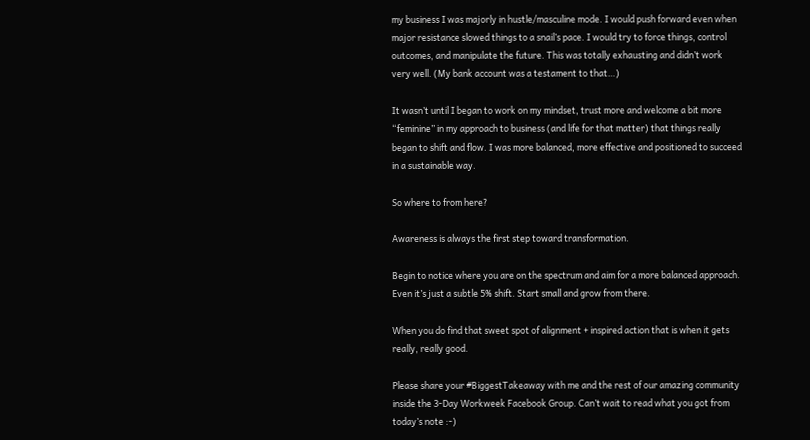my business I was majorly in hustle/masculine mode. I would push forward even when major resistance slowed things to a snail’s pace. I would try to force things, control outcomes, and manipulate the future. This was totally exhausting and didn’t work very well. (My bank account was a testament to that…)

It wasn’t until I began to work on my mindset, trust more and welcome a bit more “feminine” in my approach to business (and life for that matter) that things really began to shift and flow. I was more balanced, more effective and positioned to succeed in a sustainable way.

So where to from here?

Awareness is always the first step toward transformation.

Begin to notice where you are on the spectrum and aim for a more balanced approach. Even it’s just a subtle 5% shift. Start small and grow from there.

When you do find that sweet spot of alignment + inspired action that is when it gets really, really good.

Please share your #BiggestTakeaway with me and the rest of our amazing community inside the 3-Day Workweek Facebook Group. Can’t wait to read what you got from today’s note :-)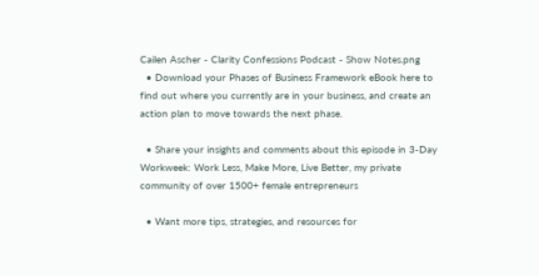Cailen Ascher - Clarity Confessions Podcast - Show Notes.png
  • Download your Phases of Business Framework eBook here to find out where you currently are in your business, and create an action plan to move towards the next phase.

  • Share your insights and comments about this episode in 3-Day Workweek: Work Less, Make More, Live Better, my private community of over 1500+ female entrepreneurs

  • Want more tips, strategies, and resources for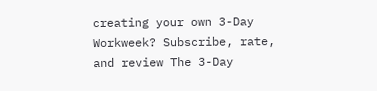creating your own 3-Day Workweek? Subscribe, rate, and review The 3-Day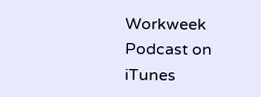Workweek Podcast on iTunes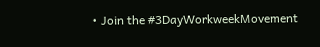• Join the #3DayWorkweekMovement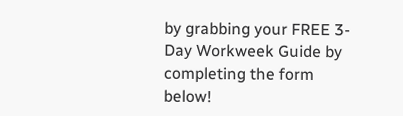by grabbing your FREE 3-Day Workweek Guide by completing the form below!